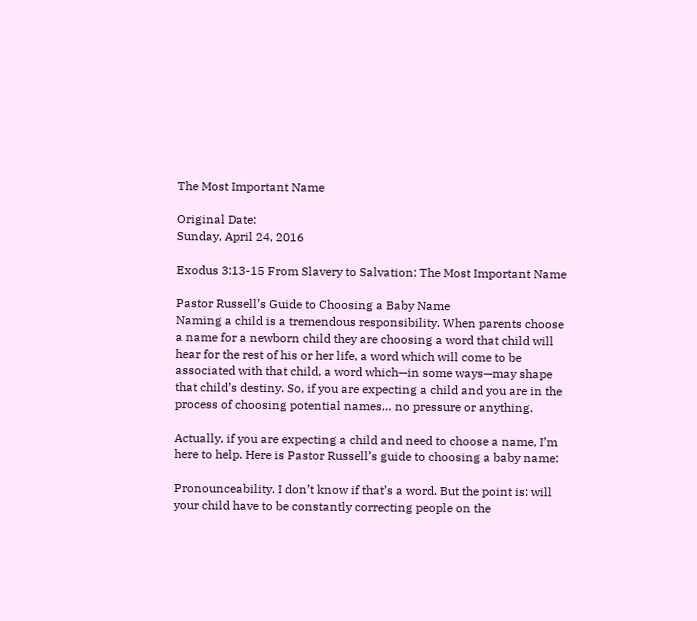The Most Important Name

Original Date:
Sunday, April 24, 2016

Exodus 3:13-15 From Slavery to Salvation: The Most Important Name

Pastor Russell’s Guide to Choosing a Baby Name
Naming a child is a tremendous responsibility. When parents choose a name for a newborn child they are choosing a word that child will hear for the rest of his or her life, a word which will come to be associated with that child, a word which—in some ways—may shape that child’s destiny. So, if you are expecting a child and you are in the process of choosing potential names… no pressure or anything.

Actually, if you are expecting a child and need to choose a name, I’m here to help. Here is Pastor Russell’s guide to choosing a baby name:

Pronounceability. I don’t know if that’s a word. But the point is: will your child have to be constantly correcting people on the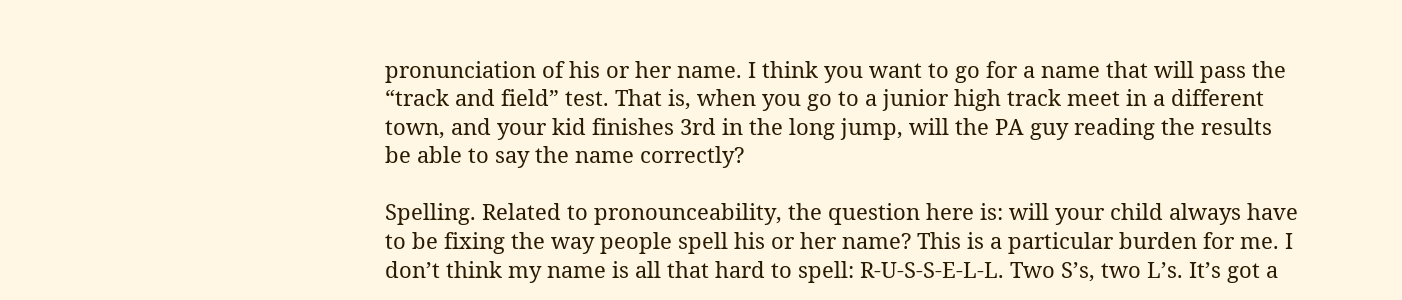pronunciation of his or her name. I think you want to go for a name that will pass the “track and field” test. That is, when you go to a junior high track meet in a different town, and your kid finishes 3rd in the long jump, will the PA guy reading the results be able to say the name correctly?

Spelling. Related to pronounceability, the question here is: will your child always have to be fixing the way people spell his or her name? This is a particular burden for me. I don’t think my name is all that hard to spell: R-U-S-S-E-L-L. Two S’s, two L’s. It’s got a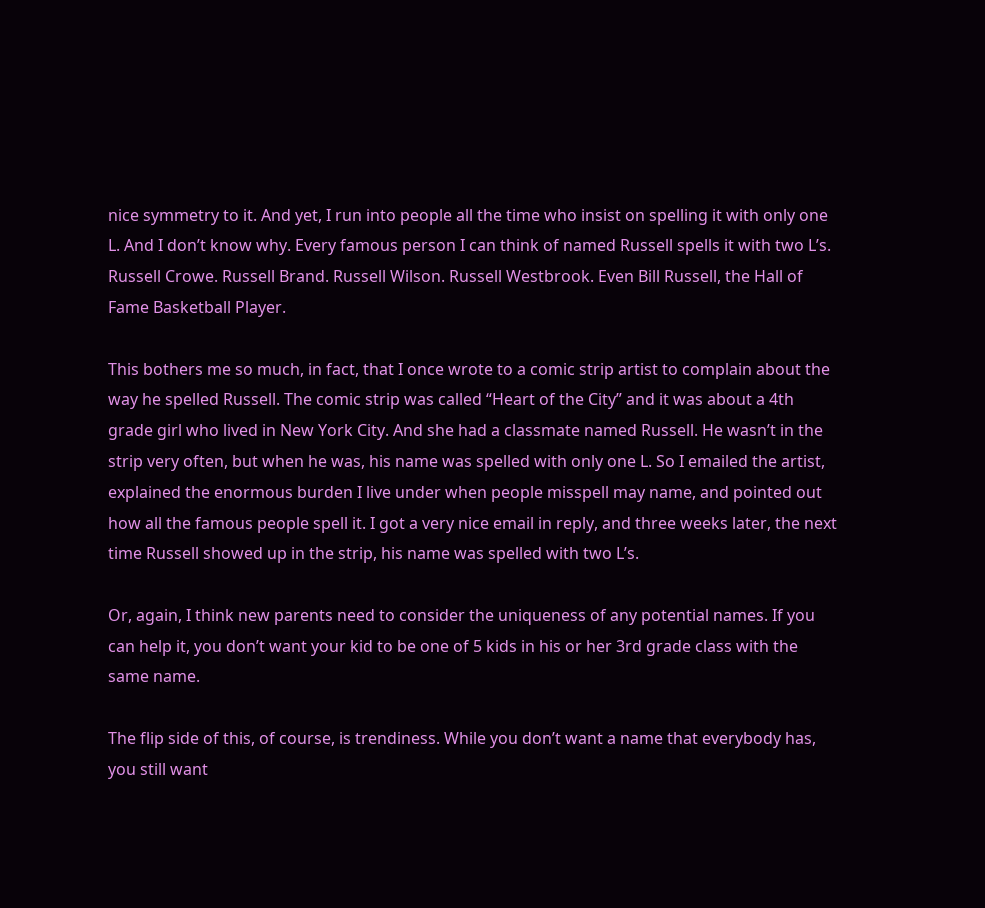nice symmetry to it. And yet, I run into people all the time who insist on spelling it with only one L. And I don’t know why. Every famous person I can think of named Russell spells it with two L’s. Russell Crowe. Russell Brand. Russell Wilson. Russell Westbrook. Even Bill Russell, the Hall of Fame Basketball Player.

This bothers me so much, in fact, that I once wrote to a comic strip artist to complain about the way he spelled Russell. The comic strip was called “Heart of the City” and it was about a 4th grade girl who lived in New York City. And she had a classmate named Russell. He wasn’t in the strip very often, but when he was, his name was spelled with only one L. So I emailed the artist, explained the enormous burden I live under when people misspell may name, and pointed out how all the famous people spell it. I got a very nice email in reply, and three weeks later, the next time Russell showed up in the strip, his name was spelled with two L’s.

Or, again, I think new parents need to consider the uniqueness of any potential names. If you can help it, you don’t want your kid to be one of 5 kids in his or her 3rd grade class with the same name.

The flip side of this, of course, is trendiness. While you don’t want a name that everybody has, you still want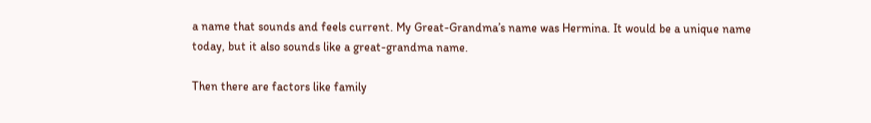a name that sounds and feels current. My Great-Grandma’s name was Hermina. It would be a unique name today, but it also sounds like a great-grandma name.

Then there are factors like family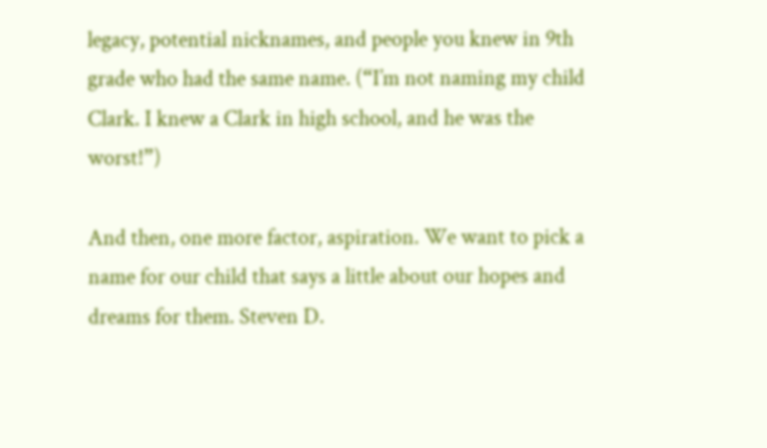legacy, potential nicknames, and people you knew in 9th grade who had the same name. (“I’m not naming my child Clark. I knew a Clark in high school, and he was the worst!”)

And then, one more factor, aspiration. We want to pick a name for our child that says a little about our hopes and dreams for them. Steven D.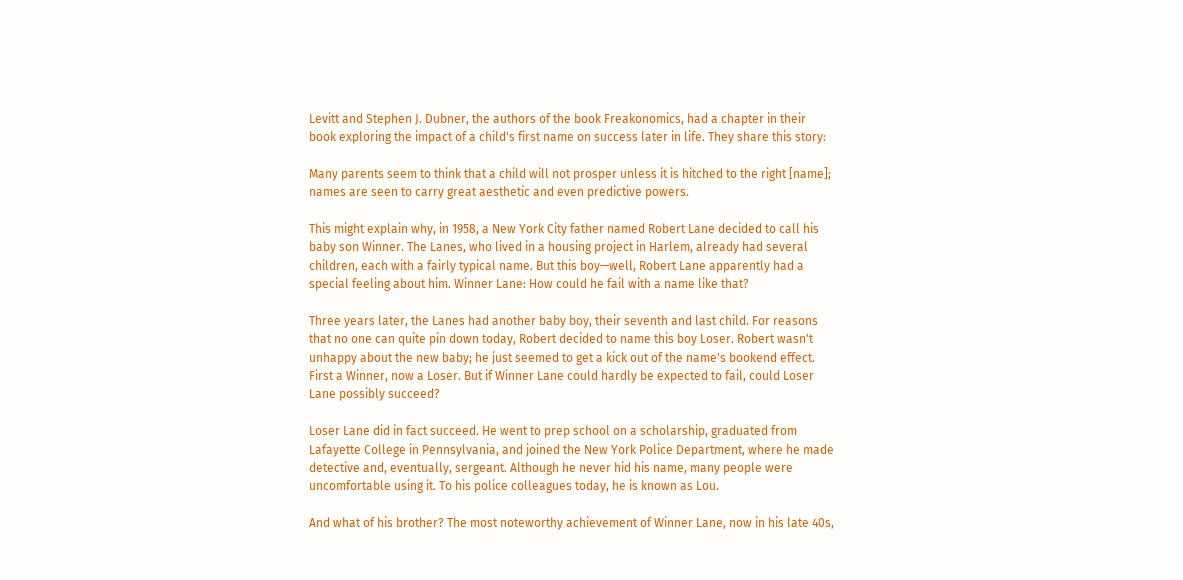Levitt and Stephen J. Dubner, the authors of the book Freakonomics, had a chapter in their book exploring the impact of a child's first name on success later in life. They share this story:

Many parents seem to think that a child will not prosper unless it is hitched to the right [name]; names are seen to carry great aesthetic and even predictive powers.

This might explain why, in 1958, a New York City father named Robert Lane decided to call his baby son Winner. The Lanes, who lived in a housing project in Harlem, already had several children, each with a fairly typical name. But this boy—well, Robert Lane apparently had a special feeling about him. Winner Lane: How could he fail with a name like that?

Three years later, the Lanes had another baby boy, their seventh and last child. For reasons that no one can quite pin down today, Robert decided to name this boy Loser. Robert wasn't unhappy about the new baby; he just seemed to get a kick out of the name's bookend effect. First a Winner, now a Loser. But if Winner Lane could hardly be expected to fail, could Loser Lane possibly succeed?

Loser Lane did in fact succeed. He went to prep school on a scholarship, graduated from Lafayette College in Pennsylvania, and joined the New York Police Department, where he made detective and, eventually, sergeant. Although he never hid his name, many people were uncomfortable using it. To his police colleagues today, he is known as Lou.

And what of his brother? The most noteworthy achievement of Winner Lane, now in his late 40s,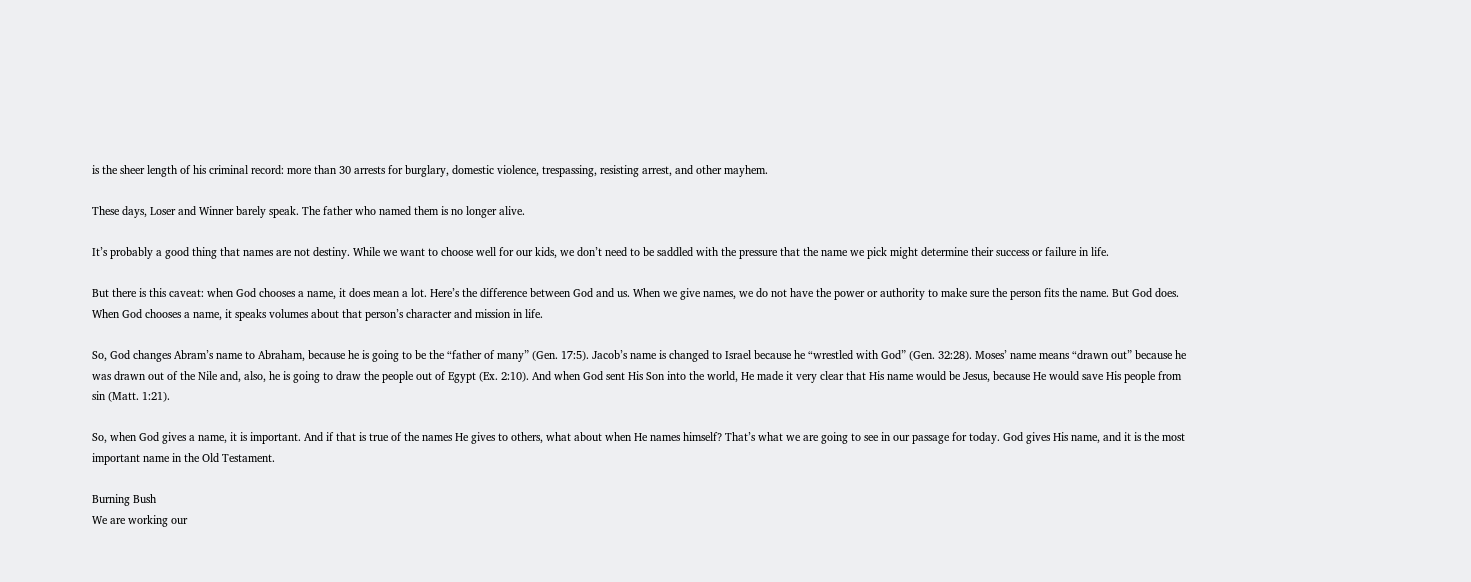is the sheer length of his criminal record: more than 30 arrests for burglary, domestic violence, trespassing, resisting arrest, and other mayhem.

These days, Loser and Winner barely speak. The father who named them is no longer alive.

It’s probably a good thing that names are not destiny. While we want to choose well for our kids, we don’t need to be saddled with the pressure that the name we pick might determine their success or failure in life.

But there is this caveat: when God chooses a name, it does mean a lot. Here’s the difference between God and us. When we give names, we do not have the power or authority to make sure the person fits the name. But God does. When God chooses a name, it speaks volumes about that person’s character and mission in life.

So, God changes Abram’s name to Abraham, because he is going to be the “father of many” (Gen. 17:5). Jacob’s name is changed to Israel because he “wrestled with God” (Gen. 32:28). Moses’ name means “drawn out” because he was drawn out of the Nile and, also, he is going to draw the people out of Egypt (Ex. 2:10). And when God sent His Son into the world, He made it very clear that His name would be Jesus, because He would save His people from sin (Matt. 1:21).

So, when God gives a name, it is important. And if that is true of the names He gives to others, what about when He names himself? That’s what we are going to see in our passage for today. God gives His name, and it is the most important name in the Old Testament.

Burning Bush
We are working our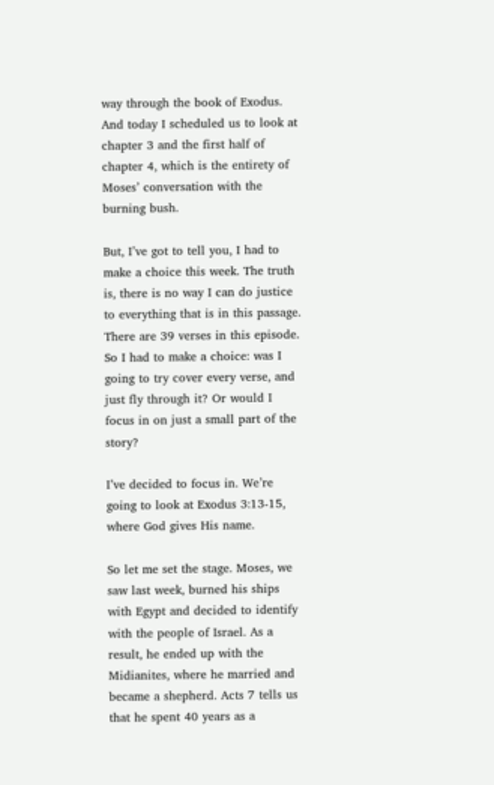way through the book of Exodus. And today I scheduled us to look at chapter 3 and the first half of chapter 4, which is the entirety of Moses’ conversation with the burning bush.

But, I’ve got to tell you, I had to make a choice this week. The truth is, there is no way I can do justice to everything that is in this passage. There are 39 verses in this episode. So I had to make a choice: was I going to try cover every verse, and just fly through it? Or would I focus in on just a small part of the story?

I’ve decided to focus in. We’re going to look at Exodus 3:13-15, where God gives His name.

So let me set the stage. Moses, we saw last week, burned his ships with Egypt and decided to identify with the people of Israel. As a result, he ended up with the Midianites, where he married and became a shepherd. Acts 7 tells us that he spent 40 years as a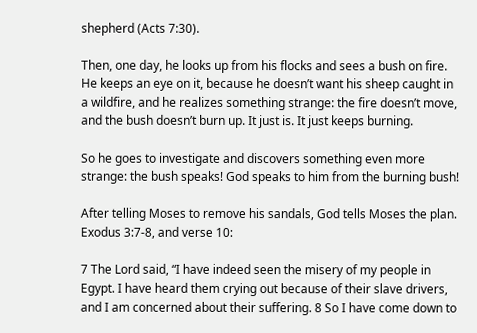shepherd (Acts 7:30).

Then, one day, he looks up from his flocks and sees a bush on fire. He keeps an eye on it, because he doesn’t want his sheep caught in a wildfire, and he realizes something strange: the fire doesn’t move, and the bush doesn’t burn up. It just is. It just keeps burning.

So he goes to investigate and discovers something even more strange: the bush speaks! God speaks to him from the burning bush!

After telling Moses to remove his sandals, God tells Moses the plan. Exodus 3:7-8, and verse 10:

7 The Lord said, “I have indeed seen the misery of my people in Egypt. I have heard them crying out because of their slave drivers, and I am concerned about their suffering. 8 So I have come down to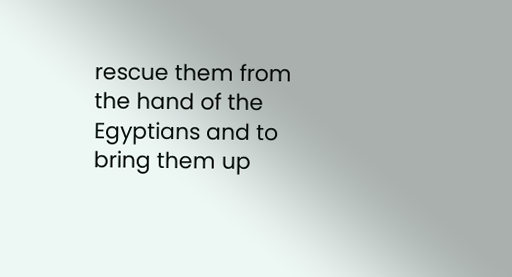rescue them from the hand of the Egyptians and to bring them up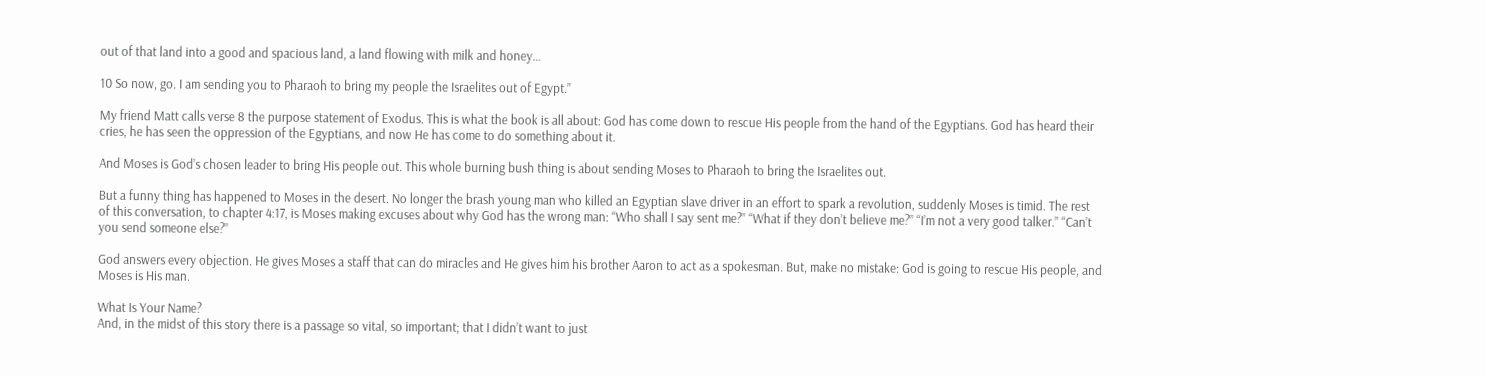out of that land into a good and spacious land, a land flowing with milk and honey…

10 So now, go. I am sending you to Pharaoh to bring my people the Israelites out of Egypt.”

My friend Matt calls verse 8 the purpose statement of Exodus. This is what the book is all about: God has come down to rescue His people from the hand of the Egyptians. God has heard their cries, he has seen the oppression of the Egyptians, and now He has come to do something about it.

And Moses is God’s chosen leader to bring His people out. This whole burning bush thing is about sending Moses to Pharaoh to bring the Israelites out.

But a funny thing has happened to Moses in the desert. No longer the brash young man who killed an Egyptian slave driver in an effort to spark a revolution, suddenly Moses is timid. The rest of this conversation, to chapter 4:17, is Moses making excuses about why God has the wrong man: “Who shall I say sent me?” “What if they don’t believe me?” “I’m not a very good talker.” “Can’t you send someone else?”

God answers every objection. He gives Moses a staff that can do miracles and He gives him his brother Aaron to act as a spokesman. But, make no mistake: God is going to rescue His people, and Moses is His man.

What Is Your Name?
And, in the midst of this story there is a passage so vital, so important; that I didn’t want to just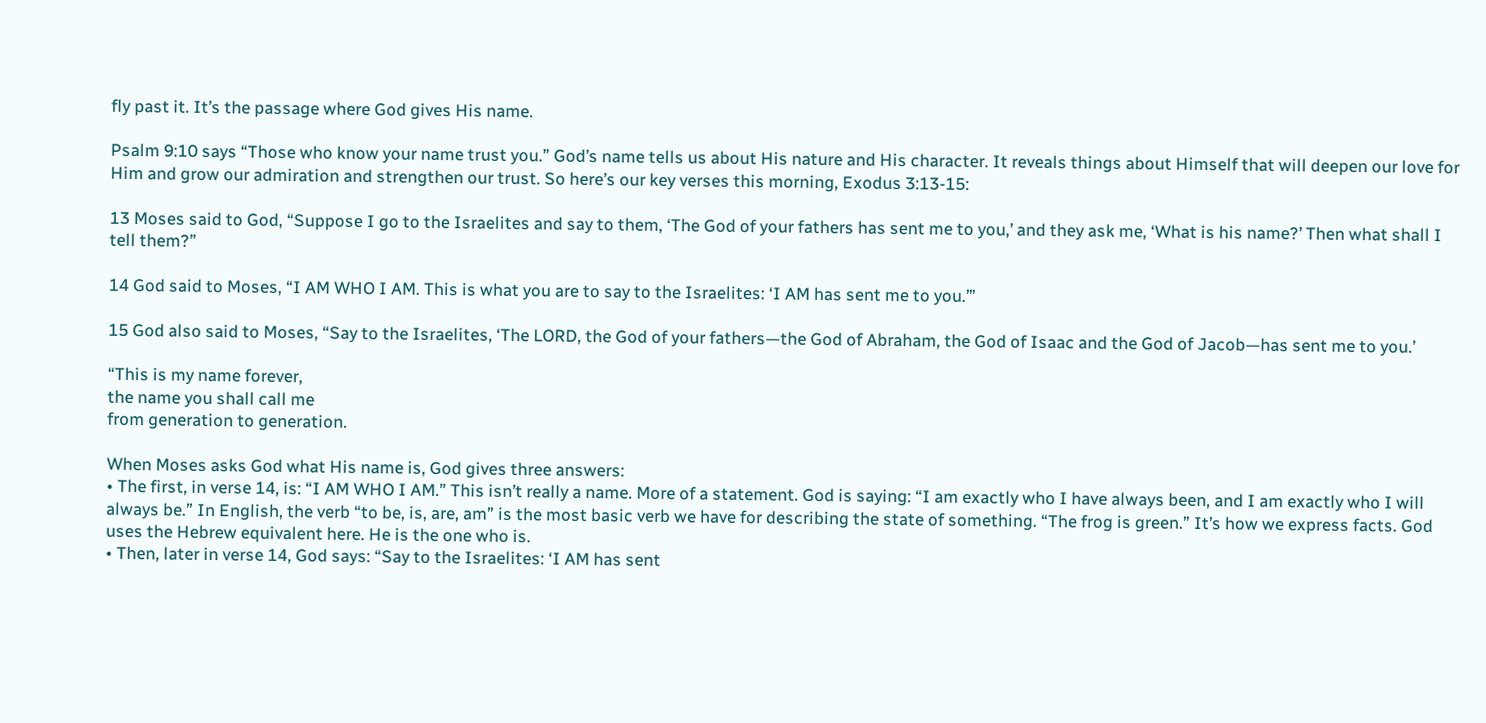fly past it. It’s the passage where God gives His name.

Psalm 9:10 says “Those who know your name trust you.” God’s name tells us about His nature and His character. It reveals things about Himself that will deepen our love for Him and grow our admiration and strengthen our trust. So here’s our key verses this morning, Exodus 3:13-15:

13 Moses said to God, “Suppose I go to the Israelites and say to them, ‘The God of your fathers has sent me to you,’ and they ask me, ‘What is his name?’ Then what shall I tell them?”

14 God said to Moses, “I AM WHO I AM. This is what you are to say to the Israelites: ‘I AM has sent me to you.’”

15 God also said to Moses, “Say to the Israelites, ‘The LORD, the God of your fathers—the God of Abraham, the God of Isaac and the God of Jacob—has sent me to you.’

“This is my name forever,
the name you shall call me
from generation to generation.

When Moses asks God what His name is, God gives three answers:
• The first, in verse 14, is: “I AM WHO I AM.” This isn’t really a name. More of a statement. God is saying: “I am exactly who I have always been, and I am exactly who I will always be.” In English, the verb “to be, is, are, am” is the most basic verb we have for describing the state of something. “The frog is green.” It’s how we express facts. God uses the Hebrew equivalent here. He is the one who is.
• Then, later in verse 14, God says: “Say to the Israelites: ‘I AM has sent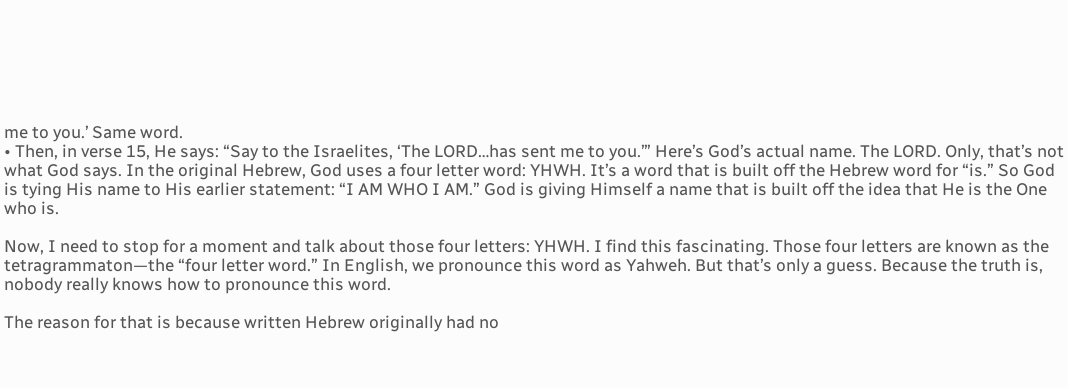me to you.’ Same word.
• Then, in verse 15, He says: “Say to the Israelites, ‘The LORD…has sent me to you.’” Here’s God’s actual name. The LORD. Only, that’s not what God says. In the original Hebrew, God uses a four letter word: YHWH. It’s a word that is built off the Hebrew word for “is.” So God is tying His name to His earlier statement: “I AM WHO I AM.” God is giving Himself a name that is built off the idea that He is the One who is.

Now, I need to stop for a moment and talk about those four letters: YHWH. I find this fascinating. Those four letters are known as the tetragrammaton—the “four letter word.” In English, we pronounce this word as Yahweh. But that’s only a guess. Because the truth is, nobody really knows how to pronounce this word.

The reason for that is because written Hebrew originally had no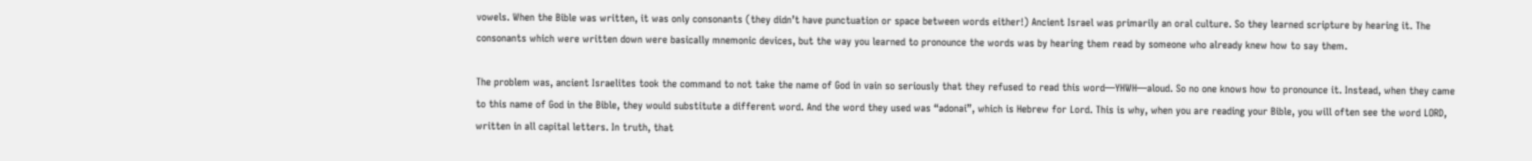vowels. When the Bible was written, it was only consonants (they didn’t have punctuation or space between words either!) Ancient Israel was primarily an oral culture. So they learned scripture by hearing it. The consonants which were written down were basically mnemonic devices, but the way you learned to pronounce the words was by hearing them read by someone who already knew how to say them.

The problem was, ancient Israelites took the command to not take the name of God in vain so seriously that they refused to read this word—YHWH—aloud. So no one knows how to pronounce it. Instead, when they came to this name of God in the Bible, they would substitute a different word. And the word they used was “adonai”, which is Hebrew for Lord. This is why, when you are reading your Bible, you will often see the word LORD, written in all capital letters. In truth, that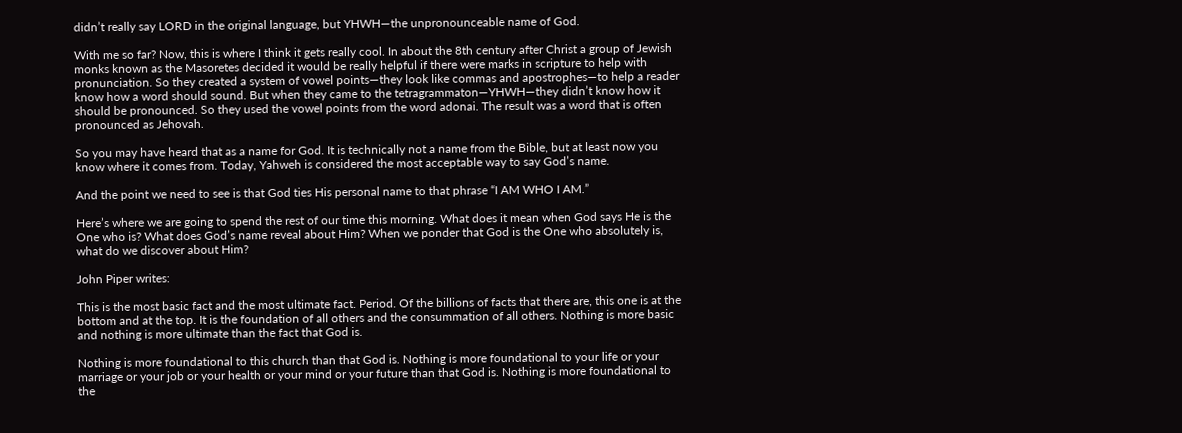didn’t really say LORD in the original language, but YHWH—the unpronounceable name of God.

With me so far? Now, this is where I think it gets really cool. In about the 8th century after Christ a group of Jewish monks known as the Masoretes decided it would be really helpful if there were marks in scripture to help with pronunciation. So they created a system of vowel points—they look like commas and apostrophes—to help a reader know how a word should sound. But when they came to the tetragrammaton—YHWH—they didn’t know how it should be pronounced. So they used the vowel points from the word adonai. The result was a word that is often pronounced as Jehovah.

So you may have heard that as a name for God. It is technically not a name from the Bible, but at least now you know where it comes from. Today, Yahweh is considered the most acceptable way to say God’s name.

And the point we need to see is that God ties His personal name to that phrase “I AM WHO I AM.”

Here’s where we are going to spend the rest of our time this morning. What does it mean when God says He is the One who is? What does God’s name reveal about Him? When we ponder that God is the One who absolutely is, what do we discover about Him?

John Piper writes:

This is the most basic fact and the most ultimate fact. Period. Of the billions of facts that there are, this one is at the bottom and at the top. It is the foundation of all others and the consummation of all others. Nothing is more basic and nothing is more ultimate than the fact that God is.

Nothing is more foundational to this church than that God is. Nothing is more foundational to your life or your marriage or your job or your health or your mind or your future than that God is. Nothing is more foundational to the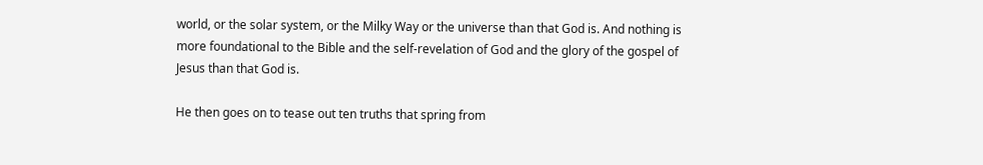world, or the solar system, or the Milky Way or the universe than that God is. And nothing is more foundational to the Bible and the self-revelation of God and the glory of the gospel of Jesus than that God is.

He then goes on to tease out ten truths that spring from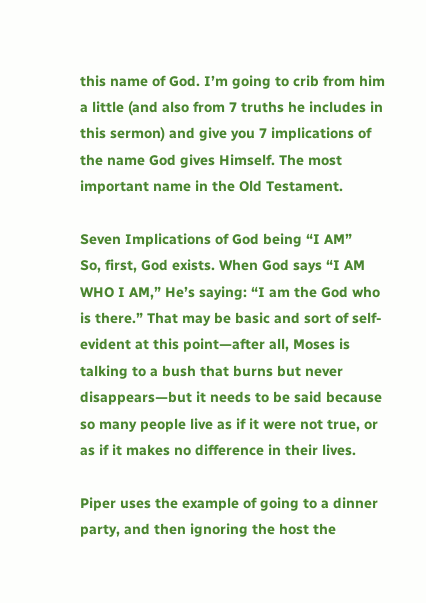this name of God. I’m going to crib from him a little (and also from 7 truths he includes in this sermon) and give you 7 implications of the name God gives Himself. The most important name in the Old Testament.

Seven Implications of God being “I AM”
So, first, God exists. When God says “I AM WHO I AM,” He’s saying: “I am the God who is there.” That may be basic and sort of self-evident at this point—after all, Moses is talking to a bush that burns but never disappears—but it needs to be said because so many people live as if it were not true, or as if it makes no difference in their lives.

Piper uses the example of going to a dinner party, and then ignoring the host the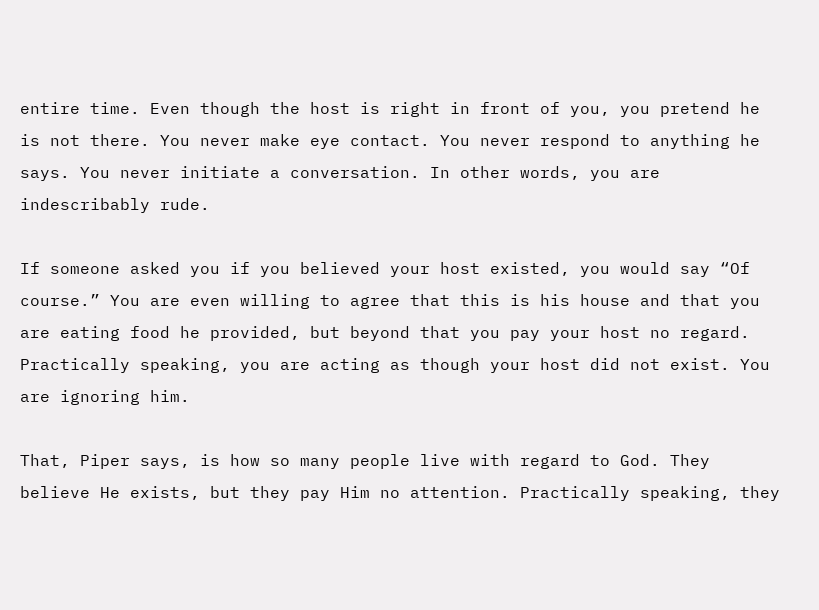entire time. Even though the host is right in front of you, you pretend he is not there. You never make eye contact. You never respond to anything he says. You never initiate a conversation. In other words, you are indescribably rude.

If someone asked you if you believed your host existed, you would say “Of course.” You are even willing to agree that this is his house and that you are eating food he provided, but beyond that you pay your host no regard. Practically speaking, you are acting as though your host did not exist. You are ignoring him.

That, Piper says, is how so many people live with regard to God. They believe He exists, but they pay Him no attention. Practically speaking, they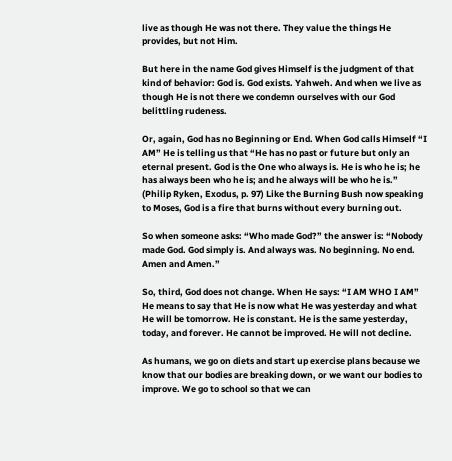live as though He was not there. They value the things He provides, but not Him.

But here in the name God gives Himself is the judgment of that kind of behavior: God is. God exists. Yahweh. And when we live as though He is not there we condemn ourselves with our God belittling rudeness.

Or, again, God has no Beginning or End. When God calls Himself “I AM” He is telling us that “He has no past or future but only an eternal present. God is the One who always is. He is who he is; he has always been who he is; and he always will be who he is.” (Philip Ryken, Exodus, p. 97) Like the Burning Bush now speaking to Moses, God is a fire that burns without every burning out.

So when someone asks: “Who made God?” the answer is: “Nobody made God. God simply is. And always was. No beginning. No end. Amen and Amen.”

So, third, God does not change. When He says: “I AM WHO I AM” He means to say that He is now what He was yesterday and what He will be tomorrow. He is constant. He is the same yesterday, today, and forever. He cannot be improved. He will not decline.

As humans, we go on diets and start up exercise plans because we know that our bodies are breaking down, or we want our bodies to improve. We go to school so that we can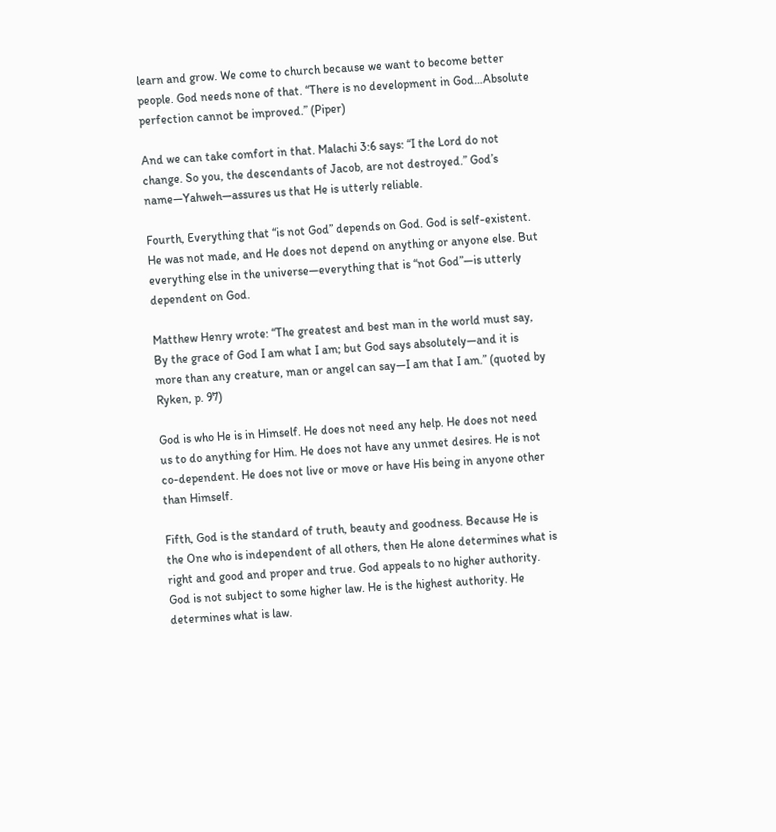learn and grow. We come to church because we want to become better people. God needs none of that. “There is no development in God…Absolute perfection cannot be improved.” (Piper)

And we can take comfort in that. Malachi 3:6 says: “I the Lord do not change. So you, the descendants of Jacob, are not destroyed.” God’s name—Yahweh—assures us that He is utterly reliable.

Fourth, Everything that “is not God” depends on God. God is self-existent. He was not made, and He does not depend on anything or anyone else. But everything else in the universe—everything that is “not God”—is utterly dependent on God.

Matthew Henry wrote: “The greatest and best man in the world must say, By the grace of God I am what I am; but God says absolutely—and it is more than any creature, man or angel can say—I am that I am.” (quoted by Ryken, p. 97)

God is who He is in Himself. He does not need any help. He does not need us to do anything for Him. He does not have any unmet desires. He is not co-dependent. He does not live or move or have His being in anyone other than Himself.

Fifth, God is the standard of truth, beauty and goodness. Because He is the One who is independent of all others, then He alone determines what is right and good and proper and true. God appeals to no higher authority. God is not subject to some higher law. He is the highest authority. He determines what is law.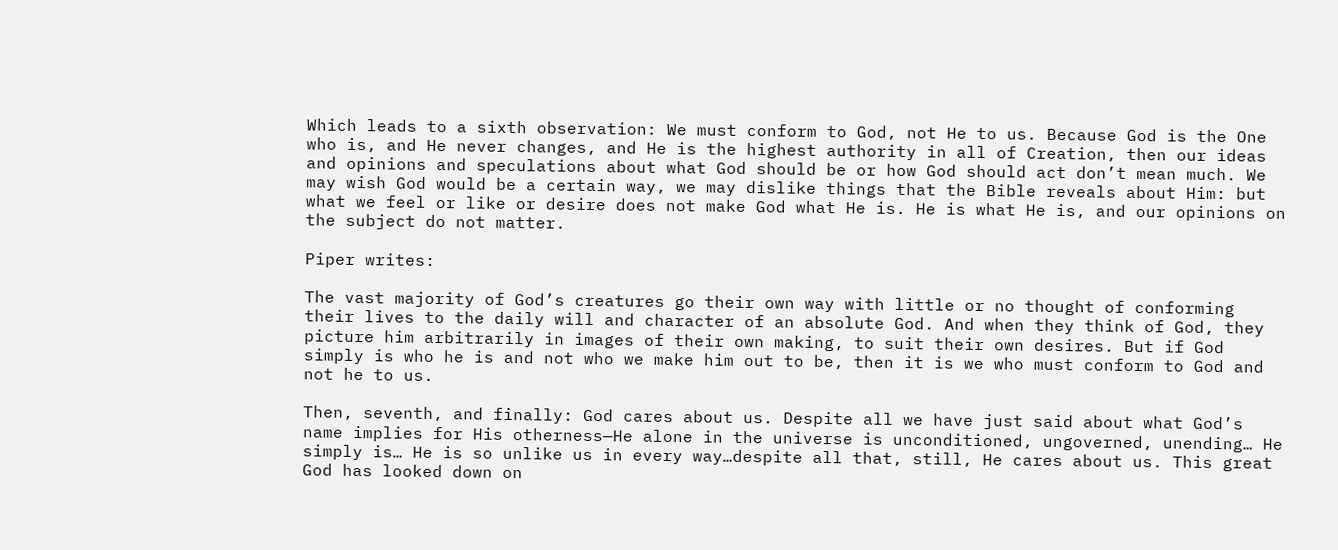Which leads to a sixth observation: We must conform to God, not He to us. Because God is the One who is, and He never changes, and He is the highest authority in all of Creation, then our ideas and opinions and speculations about what God should be or how God should act don’t mean much. We may wish God would be a certain way, we may dislike things that the Bible reveals about Him: but what we feel or like or desire does not make God what He is. He is what He is, and our opinions on the subject do not matter.

Piper writes:

The vast majority of God’s creatures go their own way with little or no thought of conforming their lives to the daily will and character of an absolute God. And when they think of God, they picture him arbitrarily in images of their own making, to suit their own desires. But if God simply is who he is and not who we make him out to be, then it is we who must conform to God and not he to us.

Then, seventh, and finally: God cares about us. Despite all we have just said about what God’s name implies for His otherness—He alone in the universe is unconditioned, ungoverned, unending… He simply is… He is so unlike us in every way…despite all that, still, He cares about us. This great God has looked down on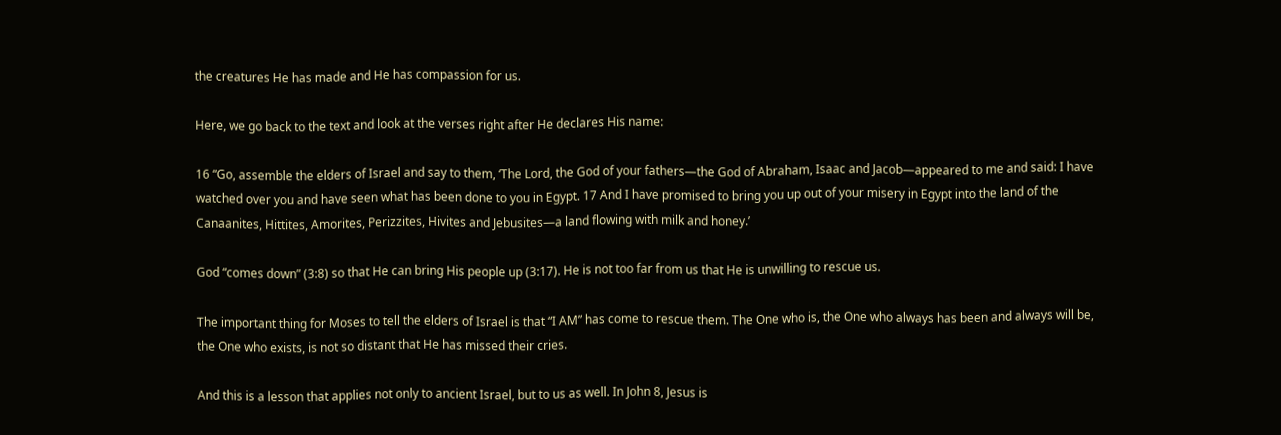the creatures He has made and He has compassion for us.

Here, we go back to the text and look at the verses right after He declares His name:

16 “Go, assemble the elders of Israel and say to them, ‘The Lord, the God of your fathers—the God of Abraham, Isaac and Jacob—appeared to me and said: I have watched over you and have seen what has been done to you in Egypt. 17 And I have promised to bring you up out of your misery in Egypt into the land of the Canaanites, Hittites, Amorites, Perizzites, Hivites and Jebusites—a land flowing with milk and honey.’

God “comes down” (3:8) so that He can bring His people up (3:17). He is not too far from us that He is unwilling to rescue us.

The important thing for Moses to tell the elders of Israel is that “I AM” has come to rescue them. The One who is, the One who always has been and always will be, the One who exists, is not so distant that He has missed their cries.

And this is a lesson that applies not only to ancient Israel, but to us as well. In John 8, Jesus is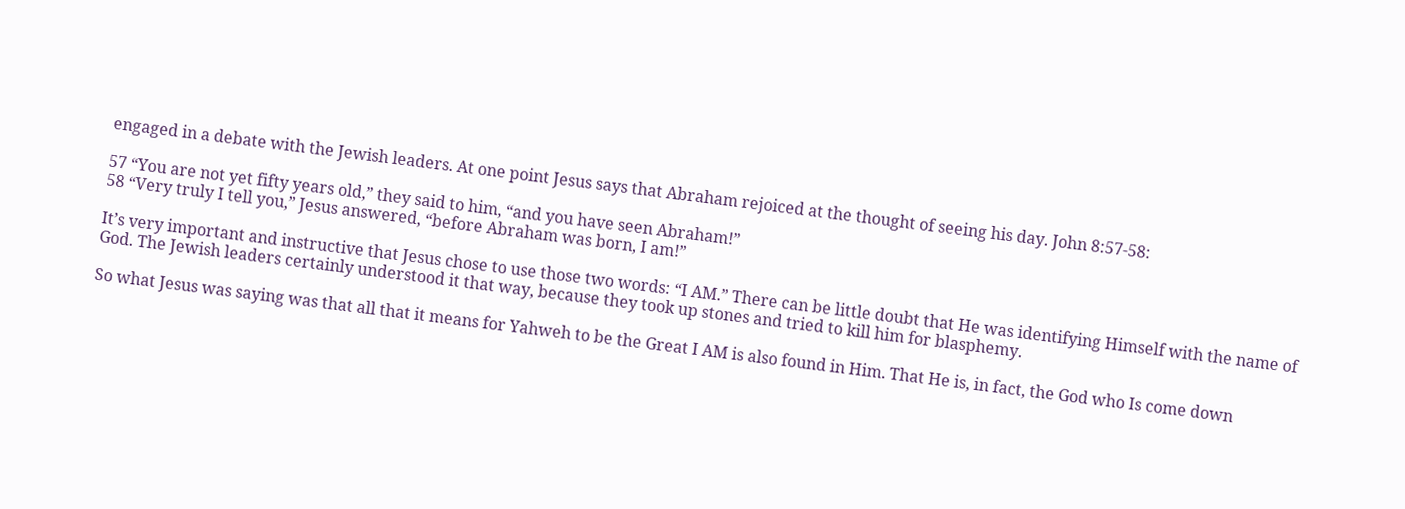engaged in a debate with the Jewish leaders. At one point Jesus says that Abraham rejoiced at the thought of seeing his day. John 8:57-58:

57 “You are not yet fifty years old,” they said to him, “and you have seen Abraham!”
58 “Very truly I tell you,” Jesus answered, “before Abraham was born, I am!”

It’s very important and instructive that Jesus chose to use those two words: “I AM.” There can be little doubt that He was identifying Himself with the name of God. The Jewish leaders certainly understood it that way, because they took up stones and tried to kill him for blasphemy.

So what Jesus was saying was that all that it means for Yahweh to be the Great I AM is also found in Him. That He is, in fact, the God who Is come down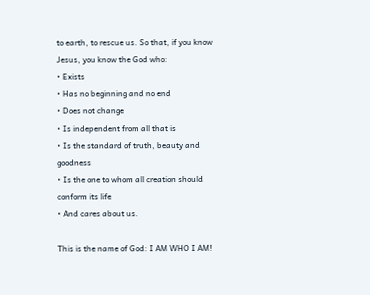to earth, to rescue us. So that, if you know Jesus, you know the God who:
• Exists
• Has no beginning and no end
• Does not change
• Is independent from all that is
• Is the standard of truth, beauty and goodness
• Is the one to whom all creation should conform its life
• And cares about us.

This is the name of God: I AM WHO I AM!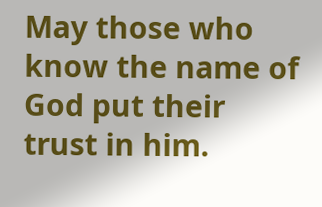May those who know the name of God put their trust in him.